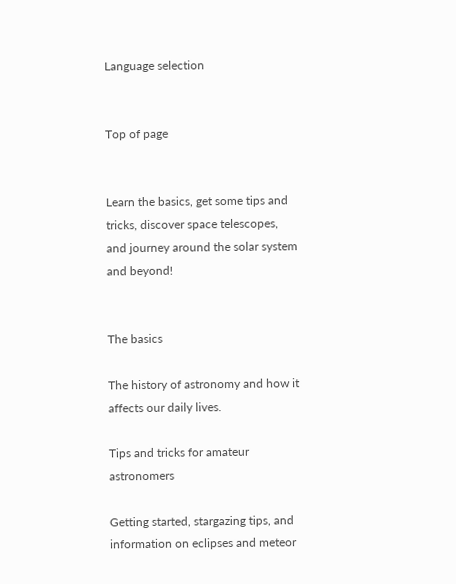Language selection


Top of page


Learn the basics, get some tips and tricks, discover space telescopes, and journey around the solar system and beyond!


The basics

The history of astronomy and how it affects our daily lives.

Tips and tricks for amateur astronomers

Getting started, stargazing tips, and information on eclipses and meteor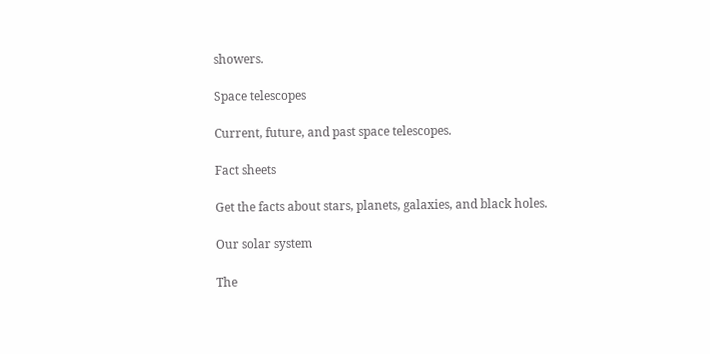showers.

Space telescopes

Current, future, and past space telescopes.

Fact sheets

Get the facts about stars, planets, galaxies, and black holes.

Our solar system

The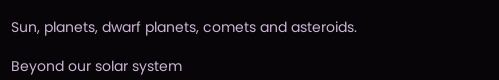Sun, planets, dwarf planets, comets and asteroids.

Beyond our solar system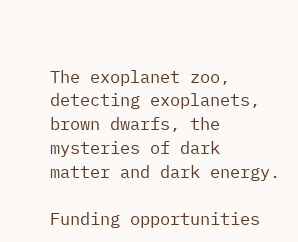The exoplanet zoo, detecting exoplanets, brown dwarfs, the mysteries of dark matter and dark energy.

Funding opportunities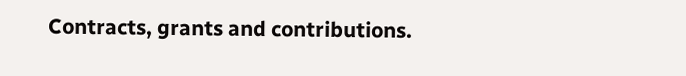Contracts, grants and contributions.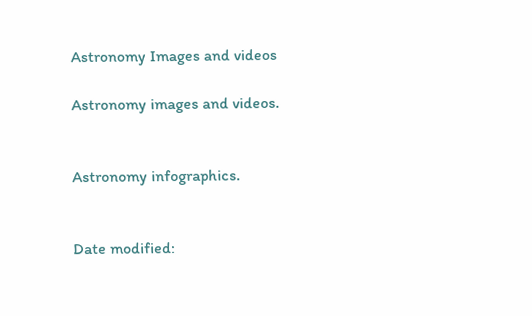Astronomy Images and videos

Astronomy images and videos.


Astronomy infographics.


Date modified: